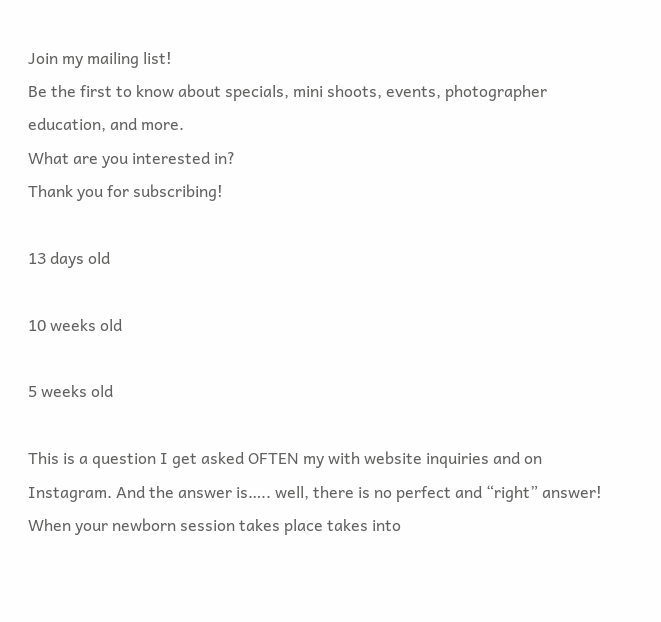Join my mailing list!
Be the first to know about specials, mini shoots, events, photographer education, and more.
What are you interested in?
Thank you for subscribing!

13 days old

10 weeks old

5 weeks old

This is a question I get asked OFTEN my with website inquiries and on Instagram. And the answer is….. well, there is no perfect and “right” answer! When your newborn session takes place takes into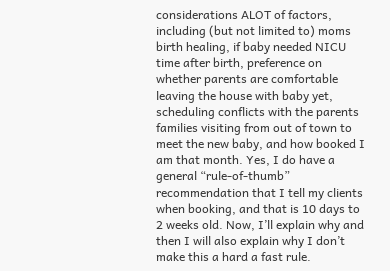considerations ALOT of factors, including (but not limited to) moms birth healing, if baby needed NICU time after birth, preference on whether parents are comfortable leaving the house with baby yet, scheduling conflicts with the parents families visiting from out of town to meet the new baby, and how booked I am that month. Yes, I do have a general “rule-of-thumb” recommendation that I tell my clients when booking, and that is 10 days to 2 weeks old. Now, I’ll explain why and then I will also explain why I don’t make this a hard a fast rule.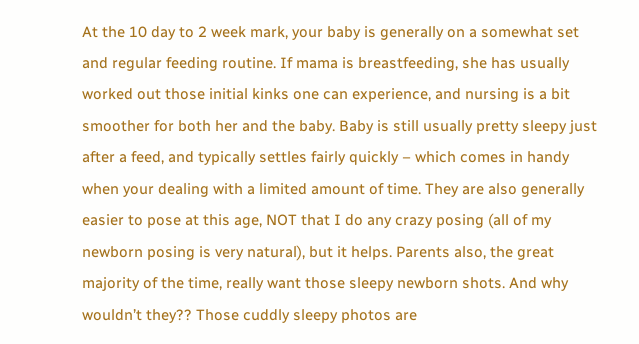At the 10 day to 2 week mark, your baby is generally on a somewhat set and regular feeding routine. If mama is breastfeeding, she has usually worked out those initial kinks one can experience, and nursing is a bit smoother for both her and the baby. Baby is still usually pretty sleepy just after a feed, and typically settles fairly quickly – which comes in handy when your dealing with a limited amount of time. They are also generally easier to pose at this age, NOT that I do any crazy posing (all of my newborn posing is very natural), but it helps. Parents also, the great majority of the time, really want those sleepy newborn shots. And why wouldn’t they?? Those cuddly sleepy photos are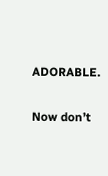ADORABLE.

Now don’t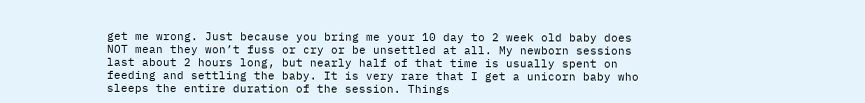get me wrong. Just because you bring me your 10 day to 2 week old baby does NOT mean they won’t fuss or cry or be unsettled at all. My newborn sessions last about 2 hours long, but nearly half of that time is usually spent on feeding and settling the baby. It is very rare that I get a unicorn baby who sleeps the entire duration of the session. Things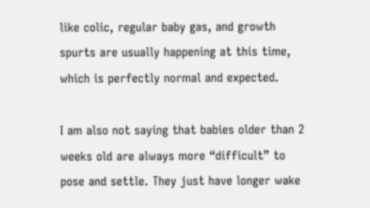like colic, regular baby gas, and growth spurts are usually happening at this time, which is perfectly normal and expected.

I am also not saying that babies older than 2 weeks old are always more “difficult” to pose and settle. They just have longer wake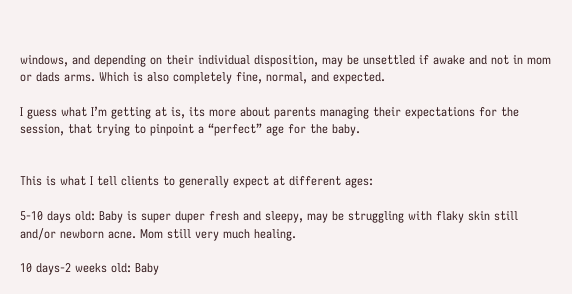windows, and depending on their individual disposition, may be unsettled if awake and not in mom or dads arms. Which is also completely fine, normal, and expected.

I guess what I’m getting at is, its more about parents managing their expectations for the session, that trying to pinpoint a “perfect” age for the baby.


This is what I tell clients to generally expect at different ages:

5-10 days old: Baby is super duper fresh and sleepy, may be struggling with flaky skin still and/or newborn acne. Mom still very much healing.

10 days-2 weeks old: Baby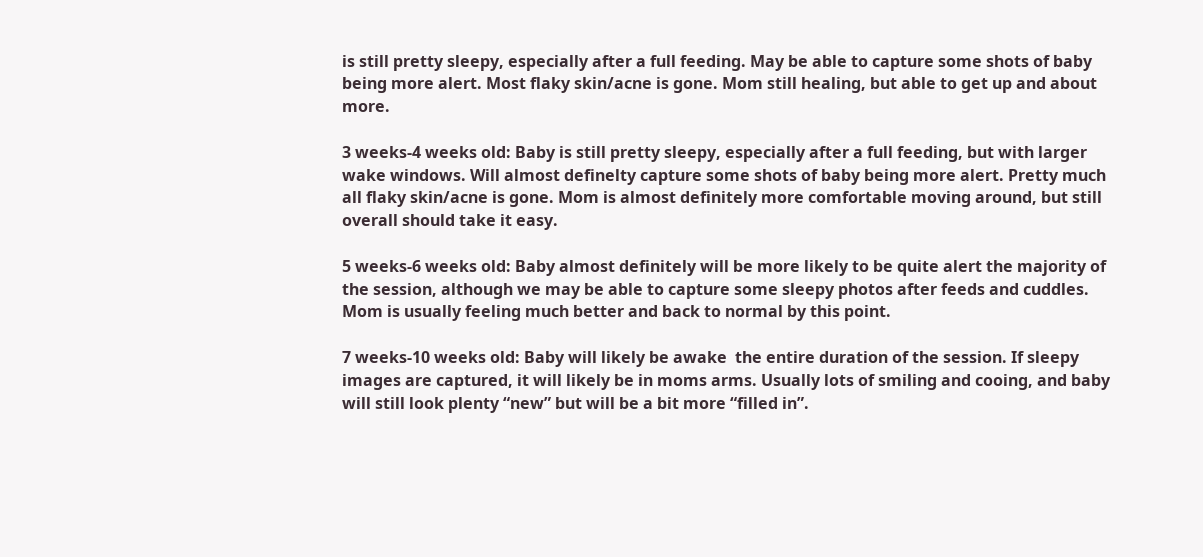is still pretty sleepy, especially after a full feeding. May be able to capture some shots of baby being more alert. Most flaky skin/acne is gone. Mom still healing, but able to get up and about more.

3 weeks-4 weeks old: Baby is still pretty sleepy, especially after a full feeding, but with larger wake windows. Will almost definelty capture some shots of baby being more alert. Pretty much all flaky skin/acne is gone. Mom is almost definitely more comfortable moving around, but still overall should take it easy.

5 weeks-6 weeks old: Baby almost definitely will be more likely to be quite alert the majority of the session, although we may be able to capture some sleepy photos after feeds and cuddles. Mom is usually feeling much better and back to normal by this point.

7 weeks-10 weeks old: Baby will likely be awake  the entire duration of the session. If sleepy images are captured, it will likely be in moms arms. Usually lots of smiling and cooing, and baby will still look plenty “new” but will be a bit more “filled in”.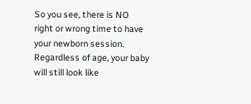So you see, there is NO right or wrong time to have your newborn session. Regardless of age, your baby will still look like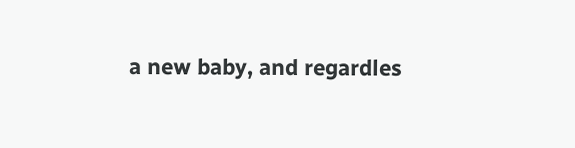a new baby, and regardles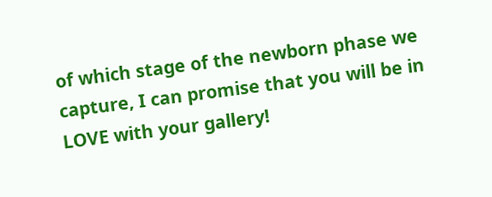of which stage of the newborn phase we capture, I can promise that you will be in LOVE with your gallery!